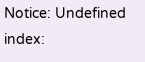Notice: Undefined index: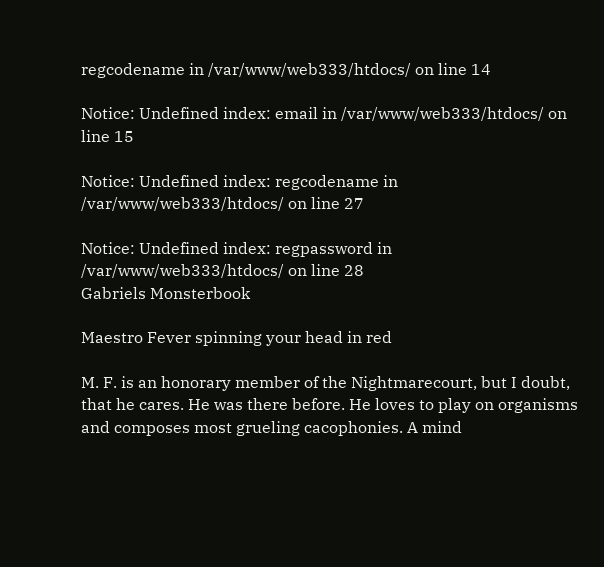regcodename in /var/www/web333/htdocs/ on line 14

Notice: Undefined index: email in /var/www/web333/htdocs/ on line 15

Notice: Undefined index: regcodename in /var/www/web333/htdocs/ on line 27

Notice: Undefined index: regpassword in /var/www/web333/htdocs/ on line 28
Gabriels Monsterbook

Maestro Fever spinning your head in red

M. F. is an honorary member of the Nightmarecourt, but I doubt, that he cares. He was there before. He loves to play on organisms and composes most grueling cacophonies. A mind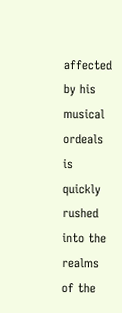affected by his musical ordeals is quickly rushed into the realms of the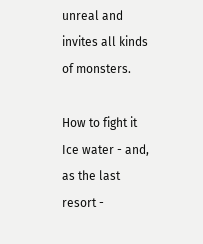unreal and invites all kinds of monsters.

How to fight it
Ice water - and, as the last resort -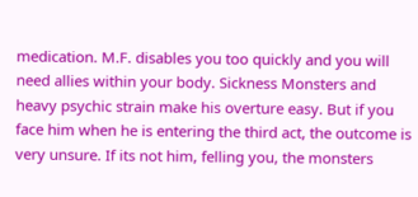medication. M.F. disables you too quickly and you will need allies within your body. Sickness Monsters and heavy psychic strain make his overture easy. But if you face him when he is entering the third act, the outcome is very unsure. If its not him, felling you, the monsters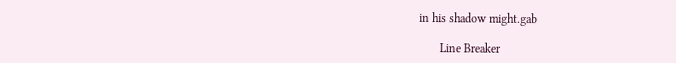in his shadow might.gab

       Line Breaker